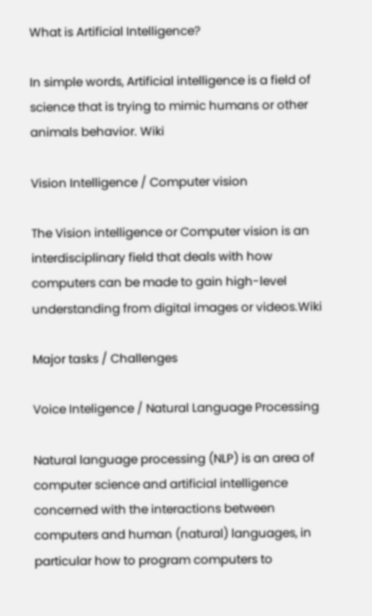What is Artificial Intelligence?

In simple words, Artificial intelligence is a field of science that is trying to mimic humans or other animals behavior. Wiki

Vision Intelligence / Computer vision

The Vision intelligence or Computer vision is an interdisciplinary field that deals with how computers can be made to gain high-level understanding from digital images or videos.Wiki

Major tasks / Challenges

Voice Inteligence / Natural Language Processing

Natural language processing (NLP) is an area of computer science and artificial intelligence concerned with the interactions between computers and human (natural) languages, in particular how to program computers to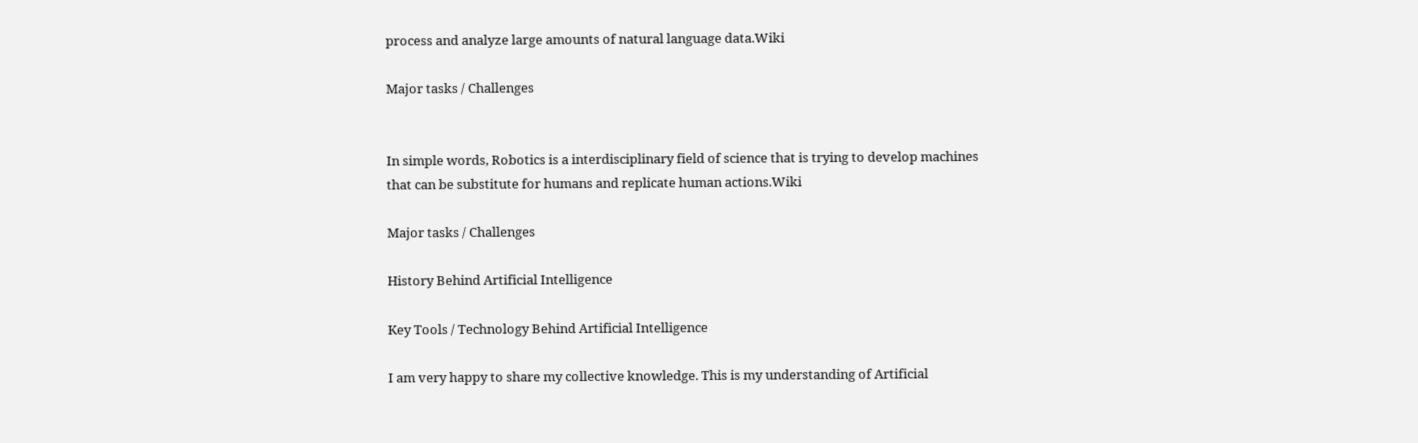process and analyze large amounts of natural language data.Wiki

Major tasks / Challenges


In simple words, Robotics is a interdisciplinary field of science that is trying to develop machines that can be substitute for humans and replicate human actions.Wiki

Major tasks / Challenges

History Behind Artificial Intelligence

Key Tools / Technology Behind Artificial Intelligence

I am very happy to share my collective knowledge. This is my understanding of Artificial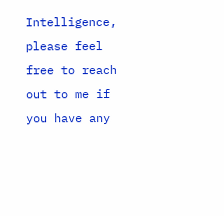Intelligence, please feel free to reach out to me if you have any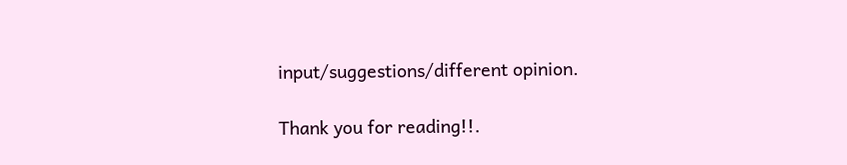input/suggestions/different opinion.

Thank you for reading!!.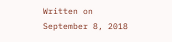Written on September 8, 2018